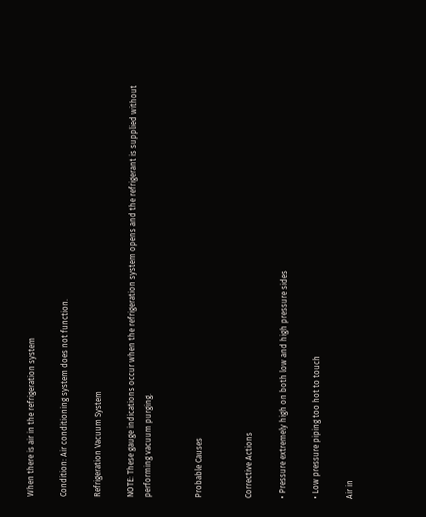When there is air in the refrigeration system

Condition: Air conditioning system does not function.

Refrigeration Vacuum System

NOTE: These gauge indications occur when the refrigeration system opens and the refrigerant is supplied without performing vacuum purging.


Probable Causes


Corrective Actions

• Pressure extremely high on both low and high pressure sides

• Low pressure piping too hot to touch

Air in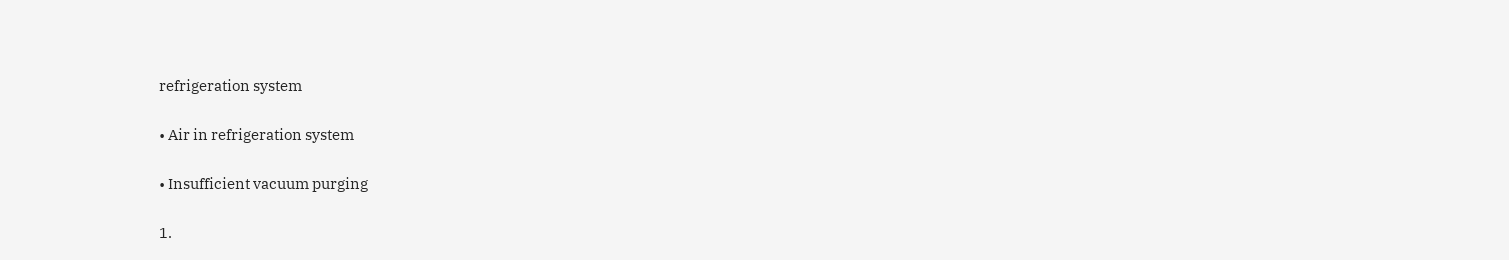refrigeration system

• Air in refrigeration system

• Insufficient vacuum purging

1.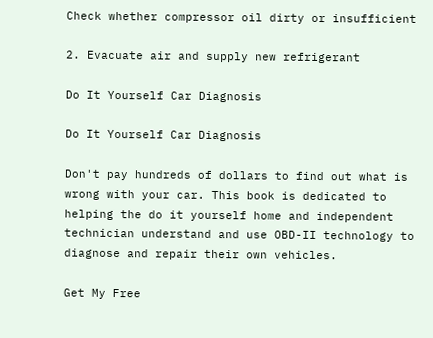Check whether compressor oil dirty or insufficient

2. Evacuate air and supply new refrigerant

Do It Yourself Car Diagnosis

Do It Yourself Car Diagnosis

Don't pay hundreds of dollars to find out what is wrong with your car. This book is dedicated to helping the do it yourself home and independent technician understand and use OBD-II technology to diagnose and repair their own vehicles.

Get My Free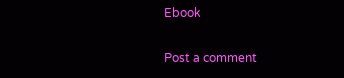Ebook

Post a comment